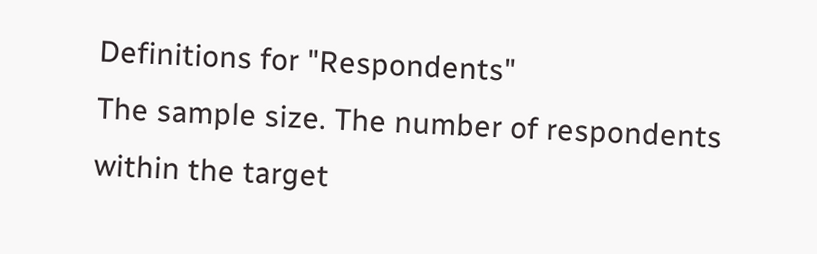Definitions for "Respondents"
The sample size. The number of respondents within the target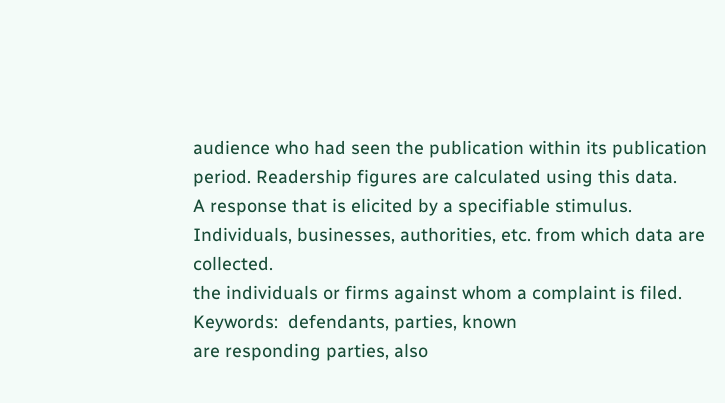audience who had seen the publication within its publication period. Readership figures are calculated using this data.
A response that is elicited by a specifiable stimulus.
Individuals, businesses, authorities, etc. from which data are collected.
the individuals or firms against whom a complaint is filed.
Keywords:  defendants, parties, known
are responding parties, also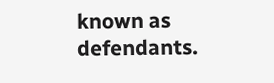known as defendants.